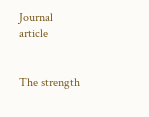Journal article


The strength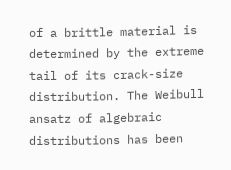of a brittle material is determined by the extreme tail of its crack-size distribution. The Weibull ansatz of algebraic distributions has been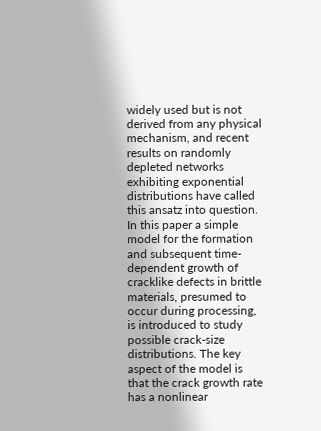widely used but is not derived from any physical mechanism, and recent results on randomly depleted networks exhibiting exponential distributions have called this ansatz into question. In this paper a simple model for the formation and subsequent time-dependent growth of cracklike defects in brittle materials, presumed to occur during processing, is introduced to study possible crack-size distributions. The key aspect of the model is that the crack growth rate has a nonlinear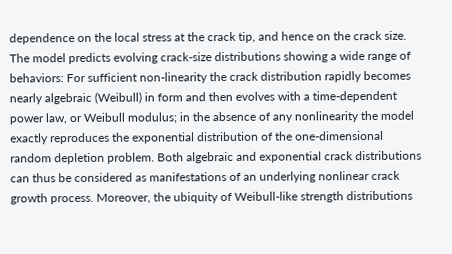dependence on the local stress at the crack tip, and hence on the crack size. The model predicts evolving crack-size distributions showing a wide range of behaviors: For sufficient non-linearity the crack distribution rapidly becomes nearly algebraic (Weibull) in form and then evolves with a time-dependent power law, or Weibull modulus; in the absence of any nonlinearity the model exactly reproduces the exponential distribution of the one-dimensional random depletion problem. Both algebraic and exponential crack distributions can thus be considered as manifestations of an underlying nonlinear crack growth process. Moreover, the ubiquity of Weibull-like strength distributions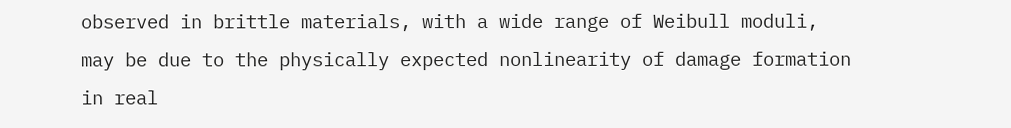observed in brittle materials, with a wide range of Weibull moduli, may be due to the physically expected nonlinearity of damage formation in real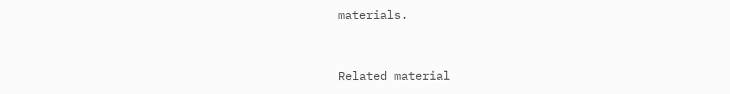materials.


Related material